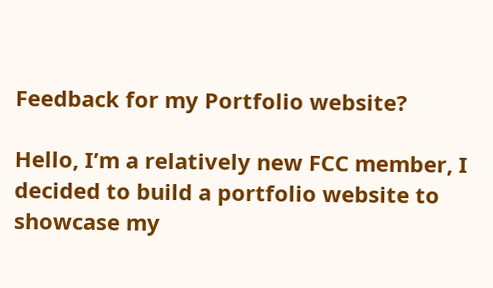Feedback for my Portfolio website?

Hello, I’m a relatively new FCC member, I decided to build a portfolio website to showcase my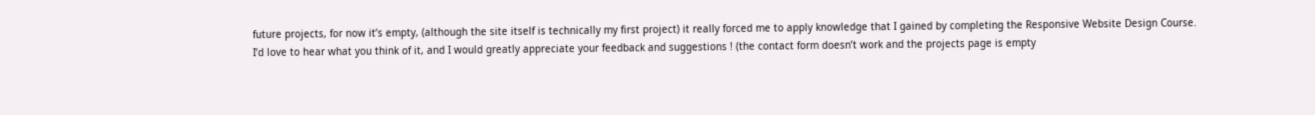future projects, for now it’s empty, (although the site itself is technically my first project) it really forced me to apply knowledge that I gained by completing the Responsive Website Design Course.
I’d love to hear what you think of it, and I would greatly appreciate your feedback and suggestions ! (the contact form doesn’t work and the projects page is empty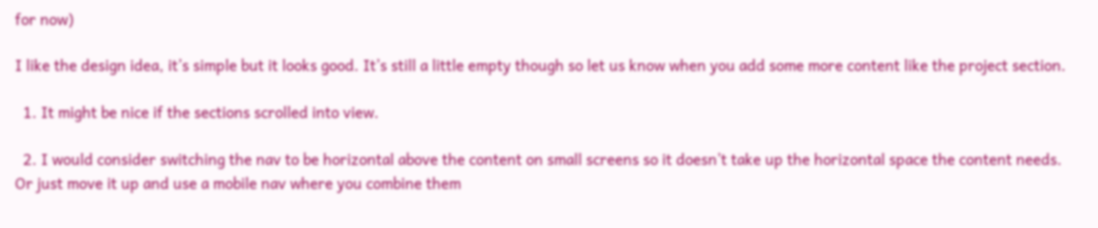for now)

I like the design idea, it’s simple but it looks good. It’s still a little empty though so let us know when you add some more content like the project section.

  1. It might be nice if the sections scrolled into view.

  2. I would consider switching the nav to be horizontal above the content on small screens so it doesn’t take up the horizontal space the content needs. Or just move it up and use a mobile nav where you combine them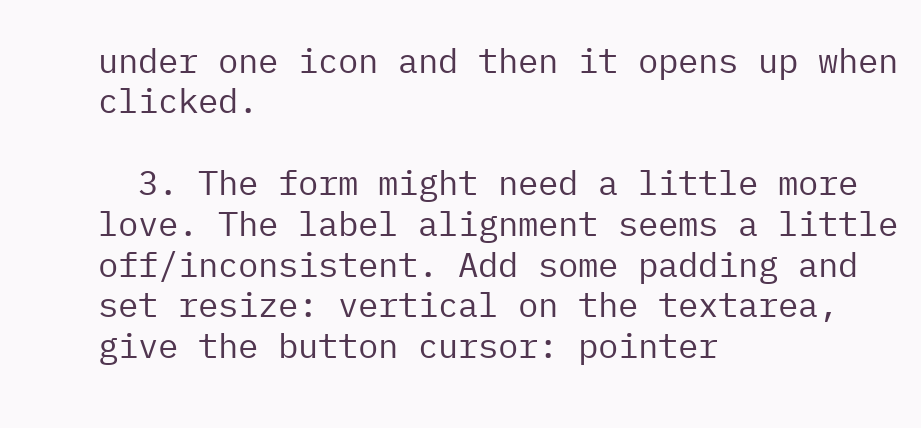under one icon and then it opens up when clicked.

  3. The form might need a little more love. The label alignment seems a little off/inconsistent. Add some padding and set resize: vertical on the textarea, give the button cursor: pointer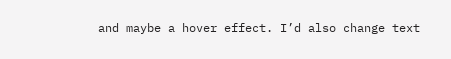and maybe a hover effect. I’d also change text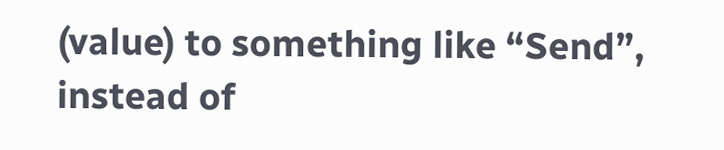(value) to something like “Send”, instead of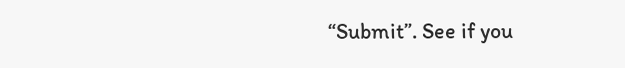“Submit”. See if you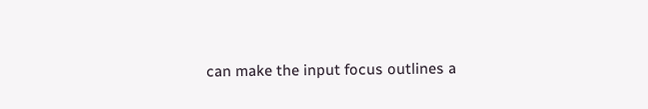can make the input focus outlines a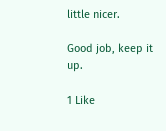little nicer.

Good job, keep it up.

1 Like